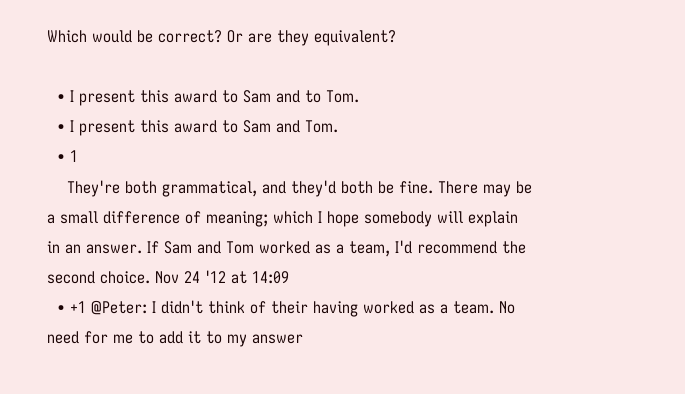Which would be correct? Or are they equivalent?

  • I present this award to Sam and to Tom.
  • I present this award to Sam and Tom.
  • 1
    They're both grammatical, and they'd both be fine. There may be a small difference of meaning; which I hope somebody will explain in an answer. If Sam and Tom worked as a team, I'd recommend the second choice. Nov 24 '12 at 14:09
  • +1 @Peter: I didn't think of their having worked as a team. No need for me to add it to my answer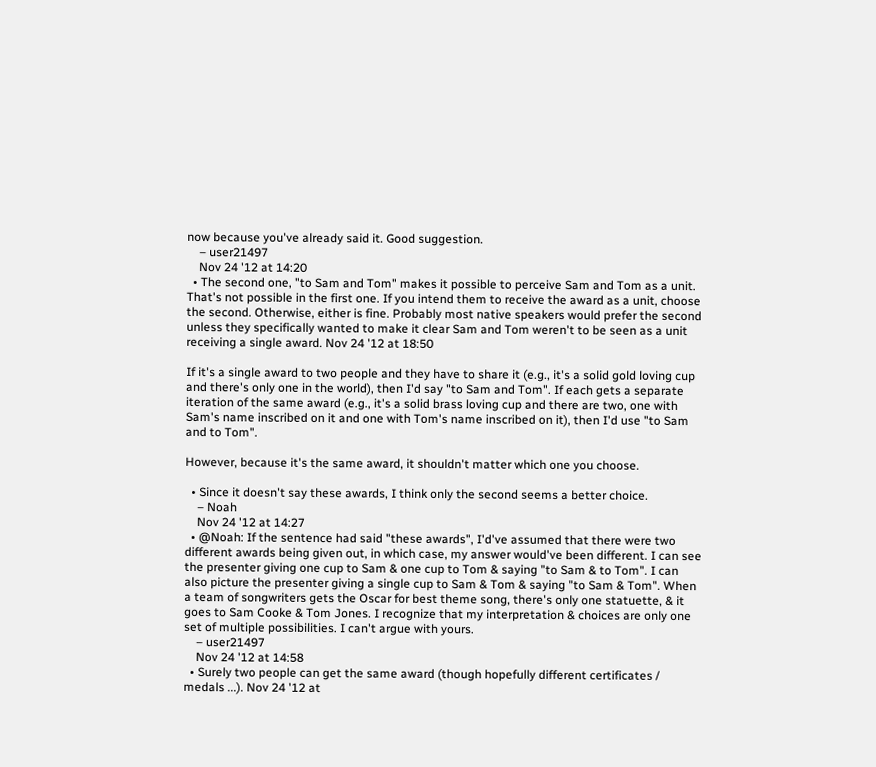now because you've already said it. Good suggestion.
    – user21497
    Nov 24 '12 at 14:20
  • The second one, "to Sam and Tom" makes it possible to perceive Sam and Tom as a unit. That's not possible in the first one. If you intend them to receive the award as a unit, choose the second. Otherwise, either is fine. Probably most native speakers would prefer the second unless they specifically wanted to make it clear Sam and Tom weren't to be seen as a unit receiving a single award. Nov 24 '12 at 18:50

If it's a single award to two people and they have to share it (e.g., it's a solid gold loving cup and there's only one in the world), then I'd say "to Sam and Tom". If each gets a separate iteration of the same award (e.g., it's a solid brass loving cup and there are two, one with Sam's name inscribed on it and one with Tom's name inscribed on it), then I'd use "to Sam and to Tom".

However, because it's the same award, it shouldn't matter which one you choose.

  • Since it doesn't say these awards, I think only the second seems a better choice.
    – Noah
    Nov 24 '12 at 14:27
  • @Noah: If the sentence had said "these awards", I'd've assumed that there were two different awards being given out, in which case, my answer would've been different. I can see the presenter giving one cup to Sam & one cup to Tom & saying "to Sam & to Tom". I can also picture the presenter giving a single cup to Sam & Tom & saying "to Sam & Tom". When a team of songwriters gets the Oscar for best theme song, there's only one statuette, & it goes to Sam Cooke & Tom Jones. I recognize that my interpretation & choices are only one set of multiple possibilities. I can't argue with yours.
    – user21497
    Nov 24 '12 at 14:58
  • Surely two people can get the same award (though hopefully different certificates / medals ...). Nov 24 '12 at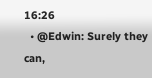16:26
  • @Edwin: Surely they can,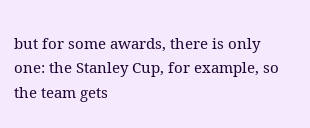but for some awards, there is only one: the Stanley Cup, for example, so the team gets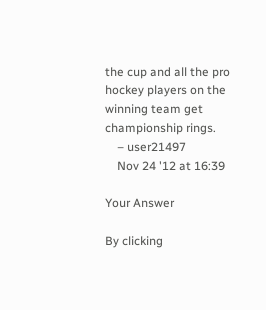the cup and all the pro hockey players on the winning team get championship rings.
    – user21497
    Nov 24 '12 at 16:39

Your Answer

By clicking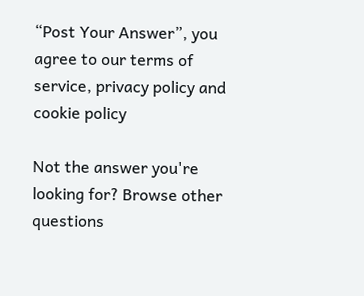“Post Your Answer”, you agree to our terms of service, privacy policy and cookie policy

Not the answer you're looking for? Browse other questions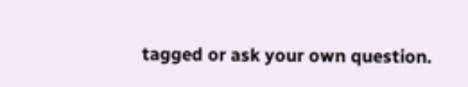tagged or ask your own question.